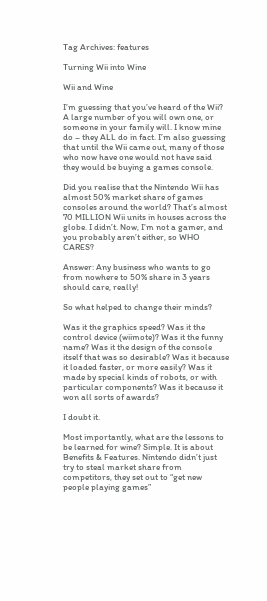Tag Archives: features

Turning Wii into Wine

Wii and Wine

I’m guessing that you’ve heard of the Wii? A large number of you will own one, or someone in your family will. I know mine do – they ALL do in fact. I’m also guessing that until the Wii came out, many of those who now have one would not have said they would be buying a games console.

Did you realise that the Nintendo Wii has almost 50% market share of games consoles around the world? That’s almost 70 MILLION Wii units in houses across the globe. I didn’t. Now, I’m not a gamer, and you probably aren’t either, so WHO CARES?

Answer: Any business who wants to go from nowhere to 50% share in 3 years should care, really!

So what helped to change their minds?

Was it the graphics speed? Was it the control device (wiimote)? Was it the funny name? Was it the design of the console itself that was so desirable? Was it because it loaded faster, or more easily? Was it made by special kinds of robots, or with particular components? Was it because it won all sorts of awards?

I doubt it.

Most importantly, what are the lessons to be learned for wine? Simple. It is about Benefits & Features. Nintendo didn’t just try to steal market share from competitors, they set out to “get new people playing games”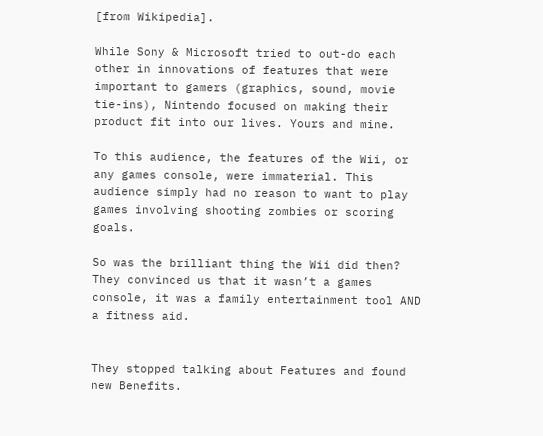[from Wikipedia].

While Sony & Microsoft tried to out-do each other in innovations of features that were important to gamers (graphics, sound, movie tie-ins), Nintendo focused on making their product fit into our lives. Yours and mine.

To this audience, the features of the Wii, or any games console, were immaterial. This audience simply had no reason to want to play games involving shooting zombies or scoring goals.

So was the brilliant thing the Wii did then? They convinced us that it wasn’t a games console, it was a family entertainment tool AND a fitness aid.


They stopped talking about Features and found new Benefits.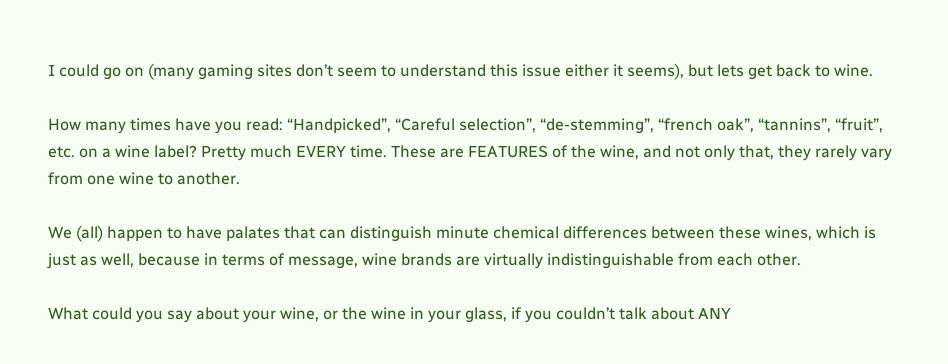I could go on (many gaming sites don’t seem to understand this issue either it seems), but lets get back to wine.

How many times have you read: “Handpicked”, “Careful selection”, “de-stemming”, “french oak”, “tannins”, “fruit”, etc. on a wine label? Pretty much EVERY time. These are FEATURES of the wine, and not only that, they rarely vary from one wine to another.

We (all) happen to have palates that can distinguish minute chemical differences between these wines, which is just as well, because in terms of message, wine brands are virtually indistinguishable from each other.

What could you say about your wine, or the wine in your glass, if you couldn’t talk about ANY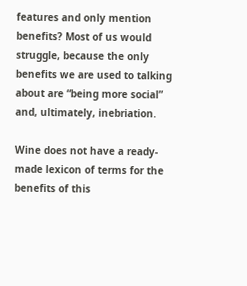features and only mention benefits? Most of us would struggle, because the only benefits we are used to talking about are “being more social” and, ultimately, inebriation.

Wine does not have a ready-made lexicon of terms for the benefits of this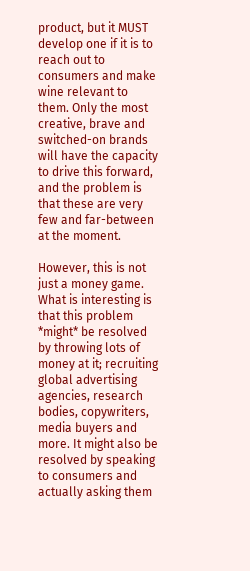product, but it MUST develop one if it is to reach out to consumers and make wine relevant to them. Only the most creative, brave and switched-on brands will have the capacity to drive this forward, and the problem is that these are very few and far-between at the moment.

However, this is not just a money game. What is interesting is that this problem *might* be resolved by throwing lots of money at it; recruiting global advertising agencies, research bodies, copywriters, media buyers and more. It might also be resolved by speaking to consumers and actually asking them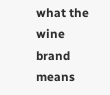what the wine brand means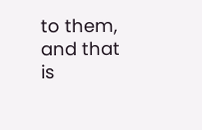to them, and that is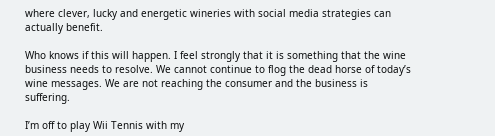where clever, lucky and energetic wineries with social media strategies can actually benefit.

Who knows if this will happen. I feel strongly that it is something that the wine business needs to resolve. We cannot continue to flog the dead horse of today’s wine messages. We are not reaching the consumer and the business is suffering.

I’m off to play Wii Tennis with my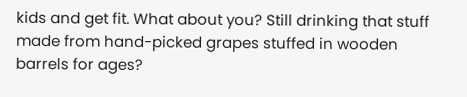kids and get fit. What about you? Still drinking that stuff made from hand-picked grapes stuffed in wooden barrels for ages?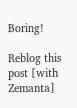Boring!

Reblog this post [with Zemanta]